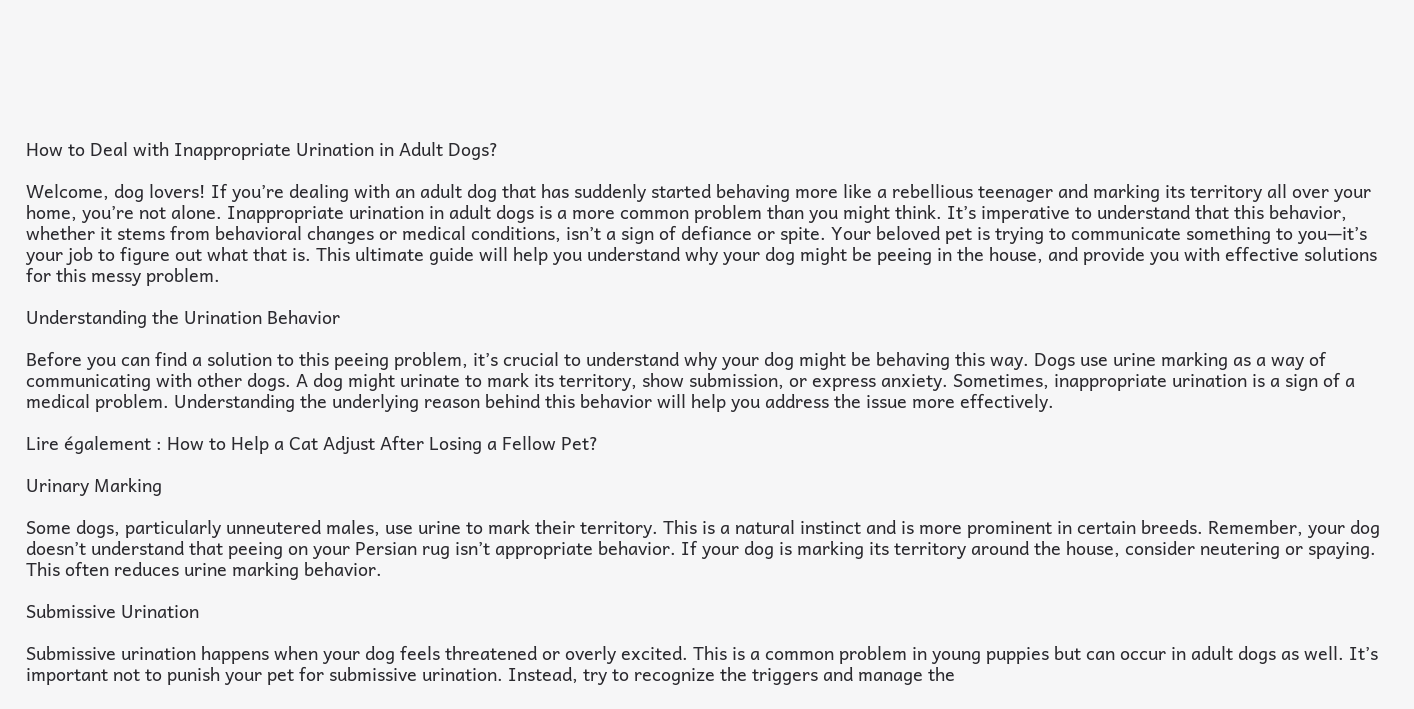How to Deal with Inappropriate Urination in Adult Dogs?

Welcome, dog lovers! If you’re dealing with an adult dog that has suddenly started behaving more like a rebellious teenager and marking its territory all over your home, you’re not alone. Inappropriate urination in adult dogs is a more common problem than you might think. It’s imperative to understand that this behavior, whether it stems from behavioral changes or medical conditions, isn’t a sign of defiance or spite. Your beloved pet is trying to communicate something to you—it’s your job to figure out what that is. This ultimate guide will help you understand why your dog might be peeing in the house, and provide you with effective solutions for this messy problem.

Understanding the Urination Behavior

Before you can find a solution to this peeing problem, it’s crucial to understand why your dog might be behaving this way. Dogs use urine marking as a way of communicating with other dogs. A dog might urinate to mark its territory, show submission, or express anxiety. Sometimes, inappropriate urination is a sign of a medical problem. Understanding the underlying reason behind this behavior will help you address the issue more effectively.

Lire également : How to Help a Cat Adjust After Losing a Fellow Pet?

Urinary Marking

Some dogs, particularly unneutered males, use urine to mark their territory. This is a natural instinct and is more prominent in certain breeds. Remember, your dog doesn’t understand that peeing on your Persian rug isn’t appropriate behavior. If your dog is marking its territory around the house, consider neutering or spaying. This often reduces urine marking behavior.

Submissive Urination

Submissive urination happens when your dog feels threatened or overly excited. This is a common problem in young puppies but can occur in adult dogs as well. It’s important not to punish your pet for submissive urination. Instead, try to recognize the triggers and manage the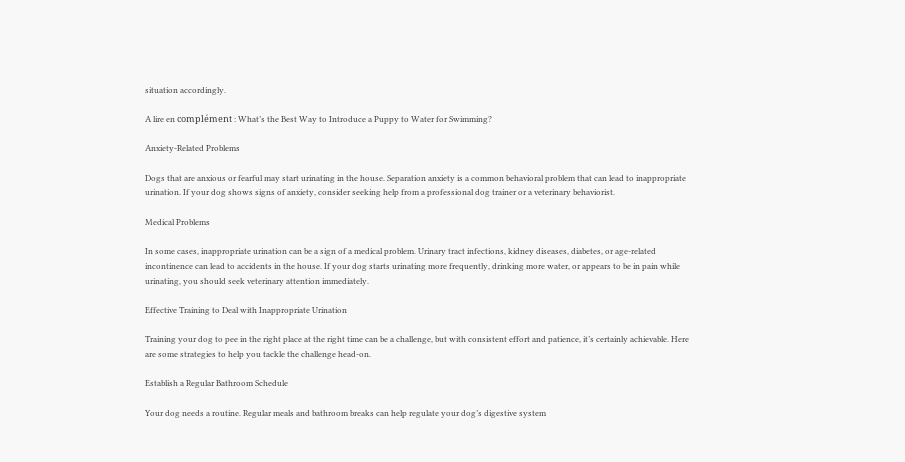situation accordingly.

A lire en complément : What’s the Best Way to Introduce a Puppy to Water for Swimming?

Anxiety-Related Problems

Dogs that are anxious or fearful may start urinating in the house. Separation anxiety is a common behavioral problem that can lead to inappropriate urination. If your dog shows signs of anxiety, consider seeking help from a professional dog trainer or a veterinary behaviorist.

Medical Problems

In some cases, inappropriate urination can be a sign of a medical problem. Urinary tract infections, kidney diseases, diabetes, or age-related incontinence can lead to accidents in the house. If your dog starts urinating more frequently, drinking more water, or appears to be in pain while urinating, you should seek veterinary attention immediately.

Effective Training to Deal with Inappropriate Urination

Training your dog to pee in the right place at the right time can be a challenge, but with consistent effort and patience, it’s certainly achievable. Here are some strategies to help you tackle the challenge head-on.

Establish a Regular Bathroom Schedule

Your dog needs a routine. Regular meals and bathroom breaks can help regulate your dog’s digestive system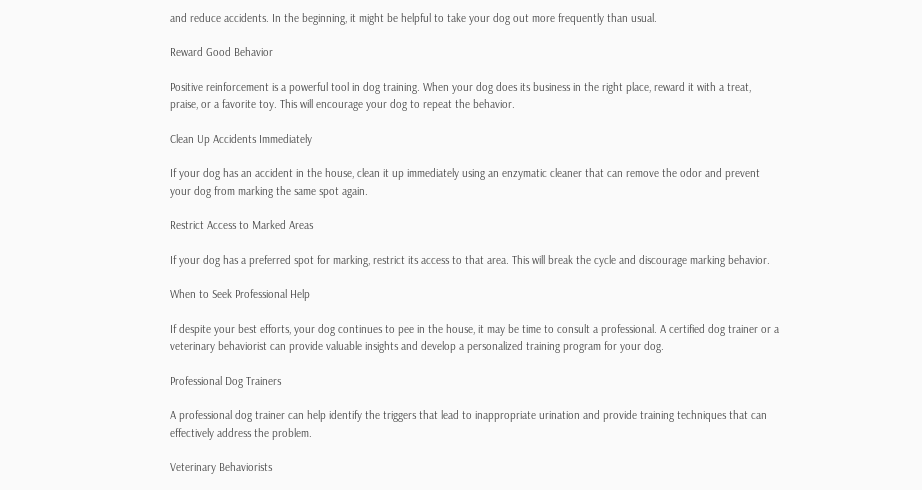and reduce accidents. In the beginning, it might be helpful to take your dog out more frequently than usual.

Reward Good Behavior

Positive reinforcement is a powerful tool in dog training. When your dog does its business in the right place, reward it with a treat, praise, or a favorite toy. This will encourage your dog to repeat the behavior.

Clean Up Accidents Immediately

If your dog has an accident in the house, clean it up immediately using an enzymatic cleaner that can remove the odor and prevent your dog from marking the same spot again.

Restrict Access to Marked Areas

If your dog has a preferred spot for marking, restrict its access to that area. This will break the cycle and discourage marking behavior.

When to Seek Professional Help

If despite your best efforts, your dog continues to pee in the house, it may be time to consult a professional. A certified dog trainer or a veterinary behaviorist can provide valuable insights and develop a personalized training program for your dog.

Professional Dog Trainers

A professional dog trainer can help identify the triggers that lead to inappropriate urination and provide training techniques that can effectively address the problem.

Veterinary Behaviorists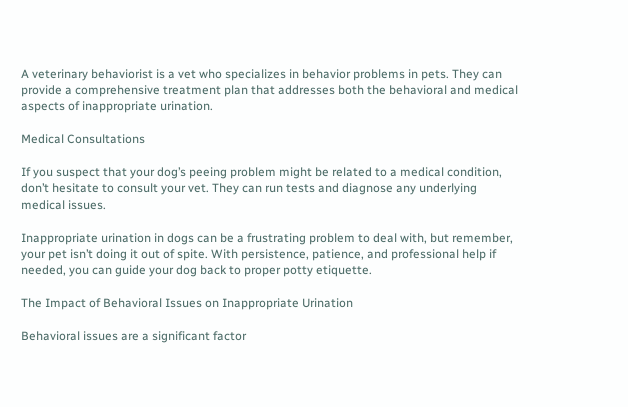A veterinary behaviorist is a vet who specializes in behavior problems in pets. They can provide a comprehensive treatment plan that addresses both the behavioral and medical aspects of inappropriate urination.

Medical Consultations

If you suspect that your dog’s peeing problem might be related to a medical condition, don’t hesitate to consult your vet. They can run tests and diagnose any underlying medical issues.

Inappropriate urination in dogs can be a frustrating problem to deal with, but remember, your pet isn’t doing it out of spite. With persistence, patience, and professional help if needed, you can guide your dog back to proper potty etiquette.

The Impact of Behavioral Issues on Inappropriate Urination

Behavioral issues are a significant factor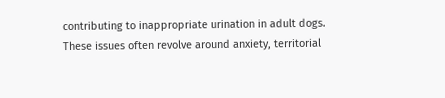contributing to inappropriate urination in adult dogs. These issues often revolve around anxiety, territorial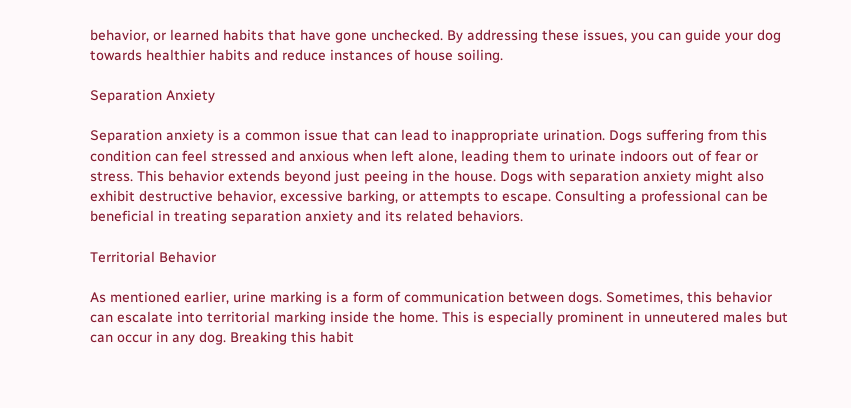behavior, or learned habits that have gone unchecked. By addressing these issues, you can guide your dog towards healthier habits and reduce instances of house soiling.

Separation Anxiety

Separation anxiety is a common issue that can lead to inappropriate urination. Dogs suffering from this condition can feel stressed and anxious when left alone, leading them to urinate indoors out of fear or stress. This behavior extends beyond just peeing in the house. Dogs with separation anxiety might also exhibit destructive behavior, excessive barking, or attempts to escape. Consulting a professional can be beneficial in treating separation anxiety and its related behaviors.

Territorial Behavior

As mentioned earlier, urine marking is a form of communication between dogs. Sometimes, this behavior can escalate into territorial marking inside the home. This is especially prominent in unneutered males but can occur in any dog. Breaking this habit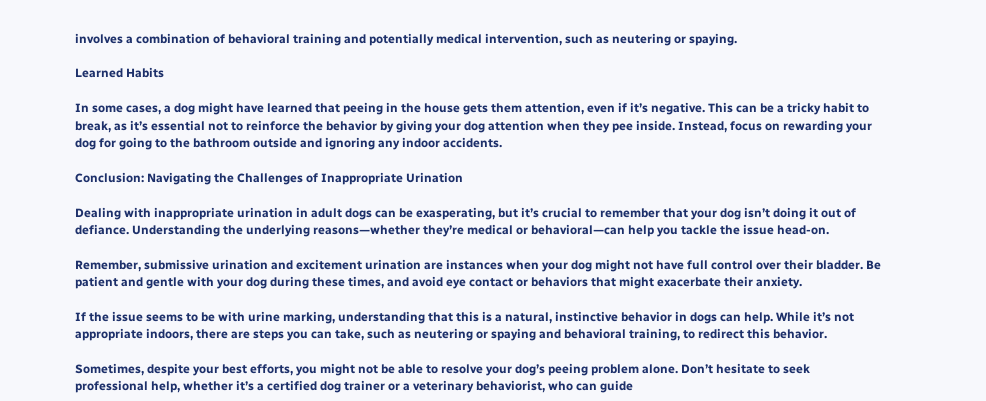involves a combination of behavioral training and potentially medical intervention, such as neutering or spaying.

Learned Habits

In some cases, a dog might have learned that peeing in the house gets them attention, even if it’s negative. This can be a tricky habit to break, as it’s essential not to reinforce the behavior by giving your dog attention when they pee inside. Instead, focus on rewarding your dog for going to the bathroom outside and ignoring any indoor accidents.

Conclusion: Navigating the Challenges of Inappropriate Urination

Dealing with inappropriate urination in adult dogs can be exasperating, but it’s crucial to remember that your dog isn’t doing it out of defiance. Understanding the underlying reasons—whether they’re medical or behavioral—can help you tackle the issue head-on.

Remember, submissive urination and excitement urination are instances when your dog might not have full control over their bladder. Be patient and gentle with your dog during these times, and avoid eye contact or behaviors that might exacerbate their anxiety.

If the issue seems to be with urine marking, understanding that this is a natural, instinctive behavior in dogs can help. While it’s not appropriate indoors, there are steps you can take, such as neutering or spaying and behavioral training, to redirect this behavior.

Sometimes, despite your best efforts, you might not be able to resolve your dog’s peeing problem alone. Don’t hesitate to seek professional help, whether it’s a certified dog trainer or a veterinary behaviorist, who can guide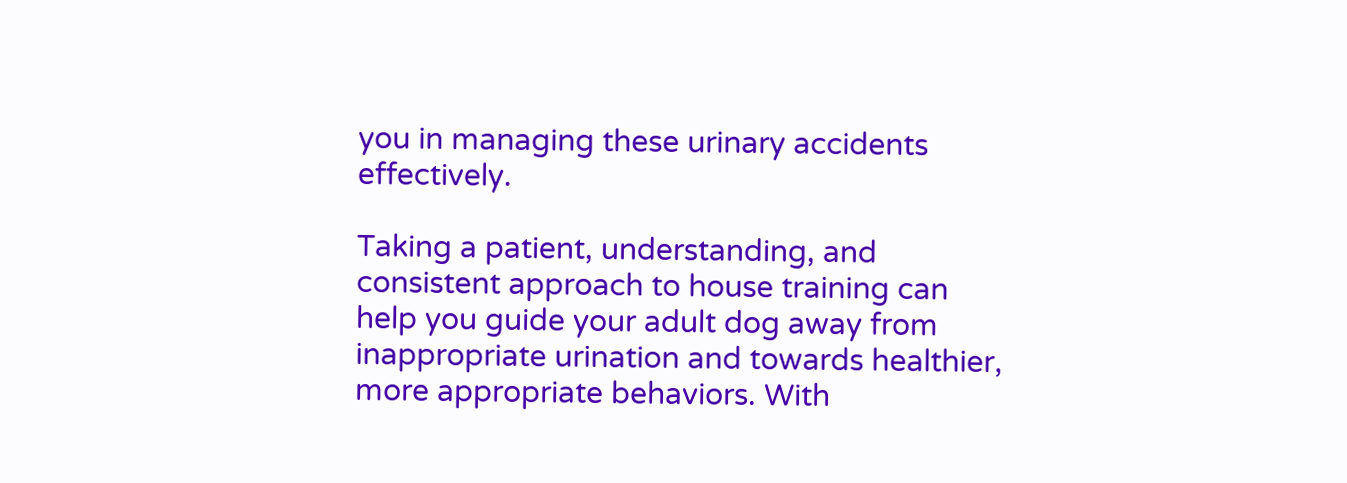you in managing these urinary accidents effectively.

Taking a patient, understanding, and consistent approach to house training can help you guide your adult dog away from inappropriate urination and towards healthier, more appropriate behaviors. With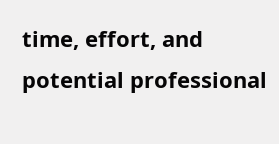time, effort, and potential professional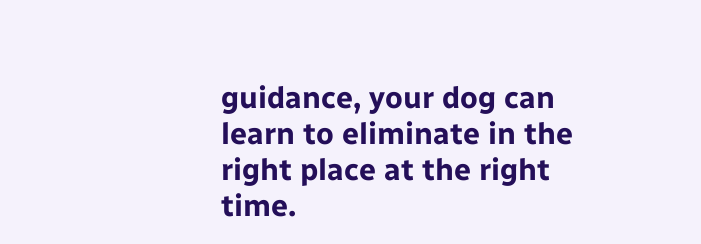guidance, your dog can learn to eliminate in the right place at the right time.